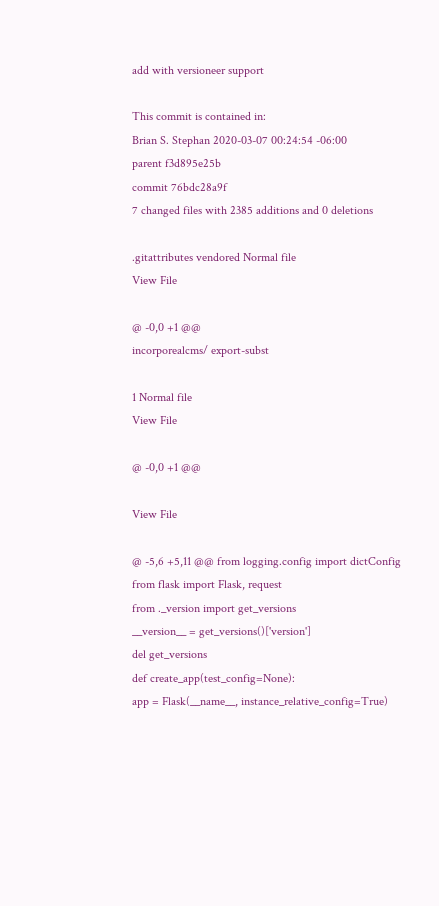add with versioneer support

This commit is contained in:
Brian S. Stephan 2020-03-07 00:24:54 -06:00
parent f3d895e25b
commit 76bdc28a9f
7 changed files with 2385 additions and 0 deletions

.gitattributes vendored Normal file
View File

@ -0,0 +1 @@
incorporealcms/ export-subst

1 Normal file
View File

@ -0,0 +1 @@

View File

@ -5,6 +5,11 @@ from logging.config import dictConfig
from flask import Flask, request
from ._version import get_versions
__version__ = get_versions()['version']
del get_versions
def create_app(test_config=None):
app = Flask(__name__, instance_relative_config=True)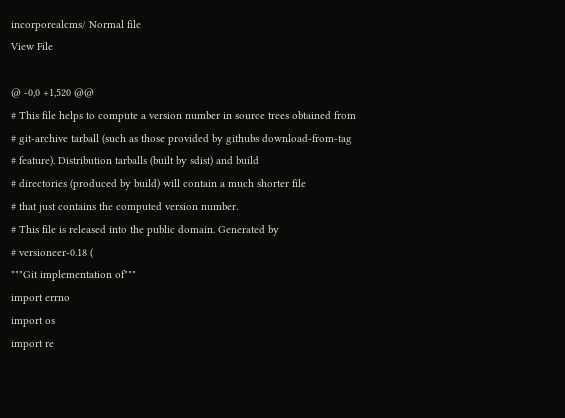incorporealcms/ Normal file
View File

@ -0,0 +1,520 @@
# This file helps to compute a version number in source trees obtained from
# git-archive tarball (such as those provided by githubs download-from-tag
# feature). Distribution tarballs (built by sdist) and build
# directories (produced by build) will contain a much shorter file
# that just contains the computed version number.
# This file is released into the public domain. Generated by
# versioneer-0.18 (
"""Git implementation of"""
import errno
import os
import re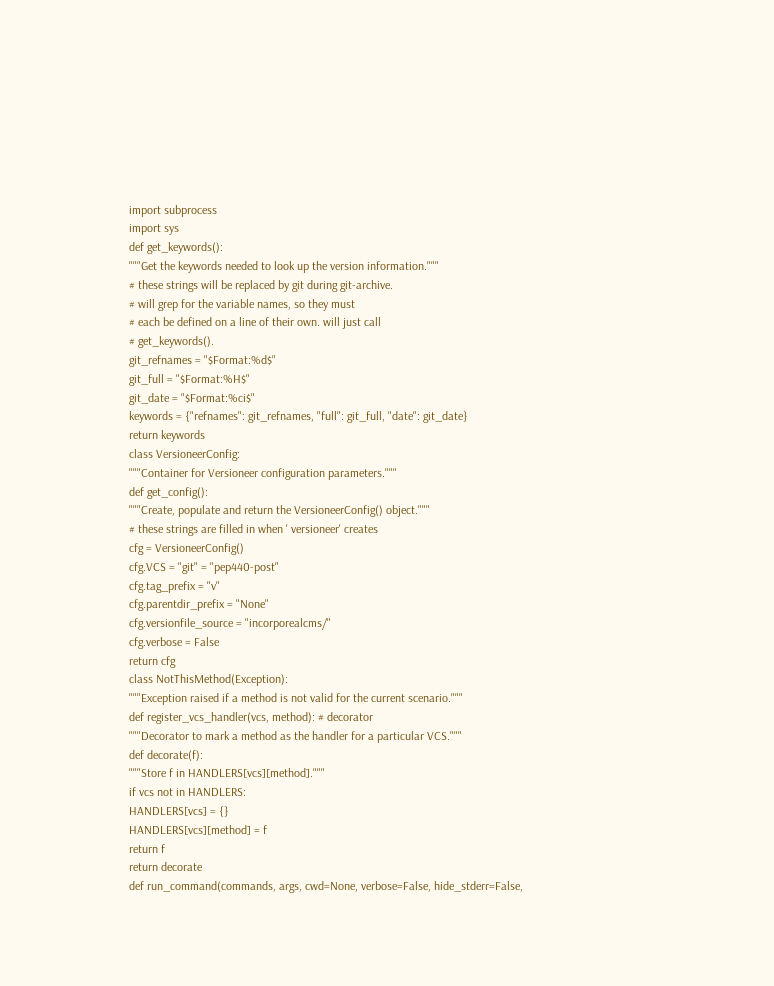import subprocess
import sys
def get_keywords():
"""Get the keywords needed to look up the version information."""
# these strings will be replaced by git during git-archive.
# will grep for the variable names, so they must
# each be defined on a line of their own. will just call
# get_keywords().
git_refnames = "$Format:%d$"
git_full = "$Format:%H$"
git_date = "$Format:%ci$"
keywords = {"refnames": git_refnames, "full": git_full, "date": git_date}
return keywords
class VersioneerConfig:
"""Container for Versioneer configuration parameters."""
def get_config():
"""Create, populate and return the VersioneerConfig() object."""
# these strings are filled in when ' versioneer' creates
cfg = VersioneerConfig()
cfg.VCS = "git" = "pep440-post"
cfg.tag_prefix = "v"
cfg.parentdir_prefix = "None"
cfg.versionfile_source = "incorporealcms/"
cfg.verbose = False
return cfg
class NotThisMethod(Exception):
"""Exception raised if a method is not valid for the current scenario."""
def register_vcs_handler(vcs, method): # decorator
"""Decorator to mark a method as the handler for a particular VCS."""
def decorate(f):
"""Store f in HANDLERS[vcs][method]."""
if vcs not in HANDLERS:
HANDLERS[vcs] = {}
HANDLERS[vcs][method] = f
return f
return decorate
def run_command(commands, args, cwd=None, verbose=False, hide_stderr=False,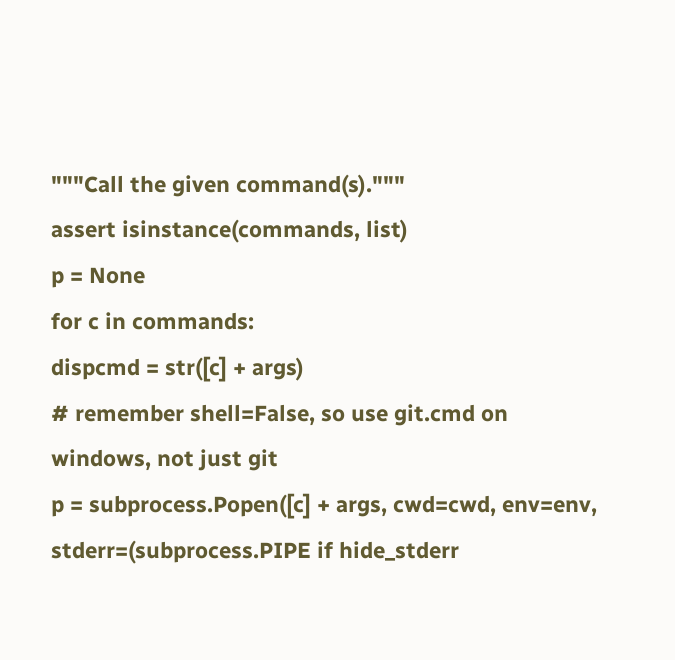"""Call the given command(s)."""
assert isinstance(commands, list)
p = None
for c in commands:
dispcmd = str([c] + args)
# remember shell=False, so use git.cmd on windows, not just git
p = subprocess.Popen([c] + args, cwd=cwd, env=env,
stderr=(subprocess.PIPE if hide_stderr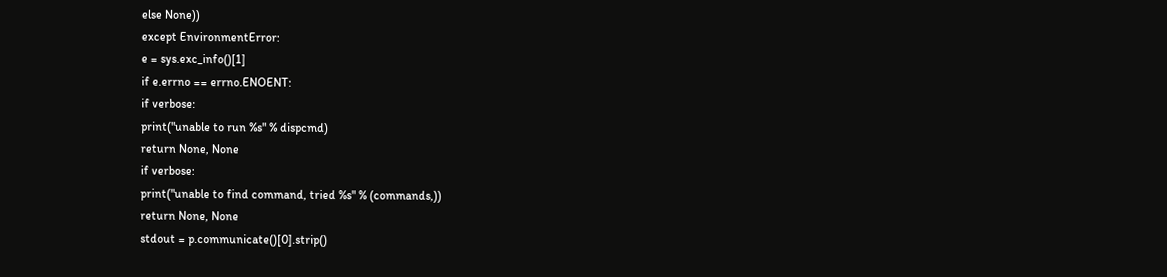else None))
except EnvironmentError:
e = sys.exc_info()[1]
if e.errno == errno.ENOENT:
if verbose:
print("unable to run %s" % dispcmd)
return None, None
if verbose:
print("unable to find command, tried %s" % (commands,))
return None, None
stdout = p.communicate()[0].strip()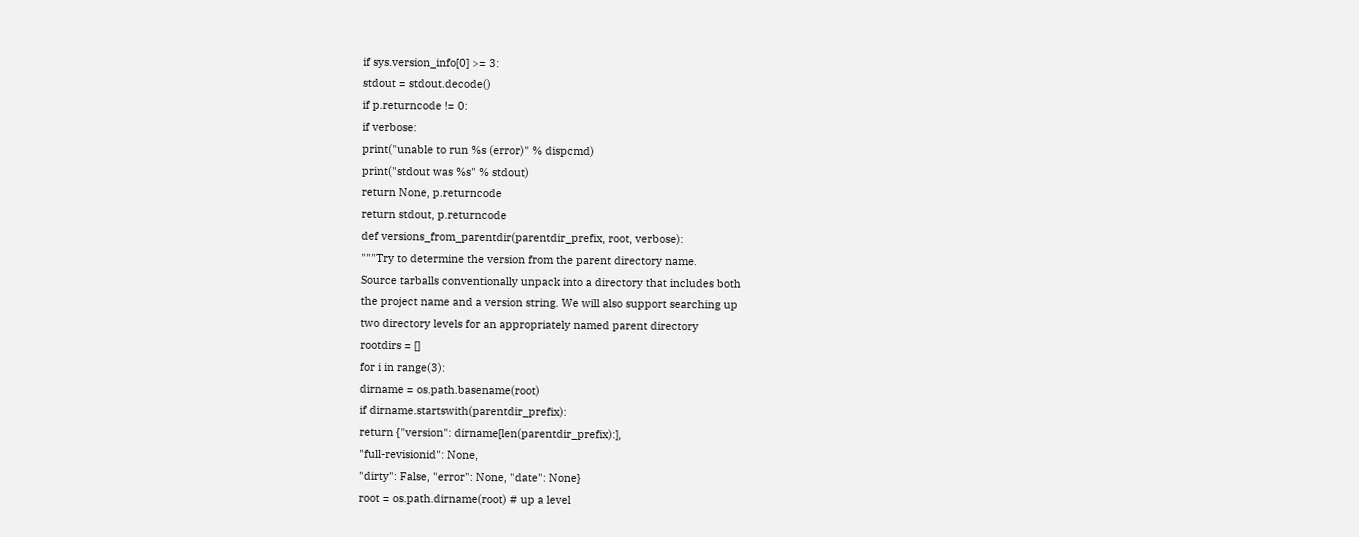if sys.version_info[0] >= 3:
stdout = stdout.decode()
if p.returncode != 0:
if verbose:
print("unable to run %s (error)" % dispcmd)
print("stdout was %s" % stdout)
return None, p.returncode
return stdout, p.returncode
def versions_from_parentdir(parentdir_prefix, root, verbose):
"""Try to determine the version from the parent directory name.
Source tarballs conventionally unpack into a directory that includes both
the project name and a version string. We will also support searching up
two directory levels for an appropriately named parent directory
rootdirs = []
for i in range(3):
dirname = os.path.basename(root)
if dirname.startswith(parentdir_prefix):
return {"version": dirname[len(parentdir_prefix):],
"full-revisionid": None,
"dirty": False, "error": None, "date": None}
root = os.path.dirname(root) # up a level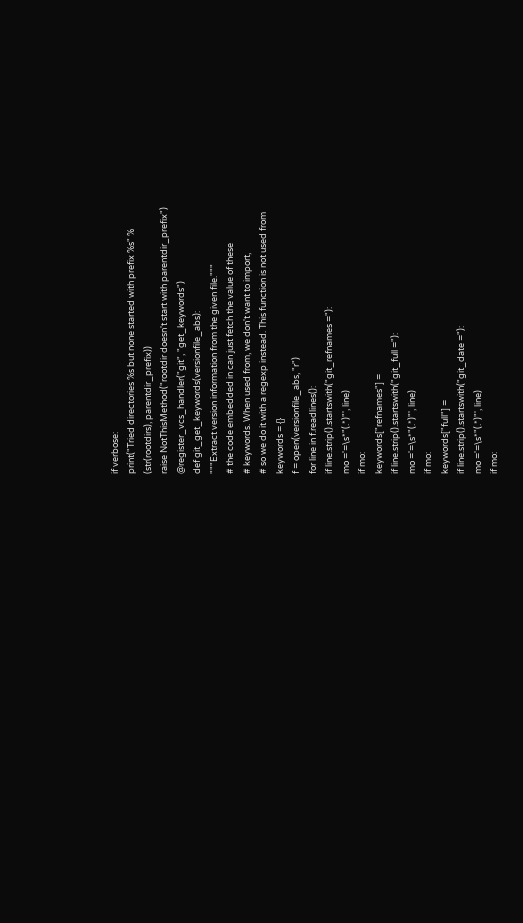if verbose:
print("Tried directories %s but none started with prefix %s" %
(str(rootdirs), parentdir_prefix))
raise NotThisMethod("rootdir doesn't start with parentdir_prefix")
@register_vcs_handler("git", "get_keywords")
def git_get_keywords(versionfile_abs):
"""Extract version information from the given file."""
# the code embedded in can just fetch the value of these
# keywords. When used from, we don't want to import,
# so we do it with a regexp instead. This function is not used from
keywords = {}
f = open(versionfile_abs, "r")
for line in f.readlines():
if line.strip().startswith("git_refnames ="):
mo ='=\s*"(.*)"', line)
if mo:
keywords["refnames"] =
if line.strip().startswith("git_full ="):
mo ='=\s*"(.*)"', line)
if mo:
keywords["full"] =
if line.strip().startswith("git_date ="):
mo ='=\s*"(.*)"', line)
if mo: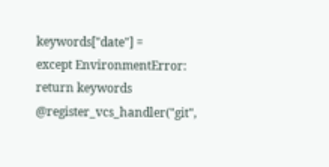keywords["date"] =
except EnvironmentError:
return keywords
@register_vcs_handler("git",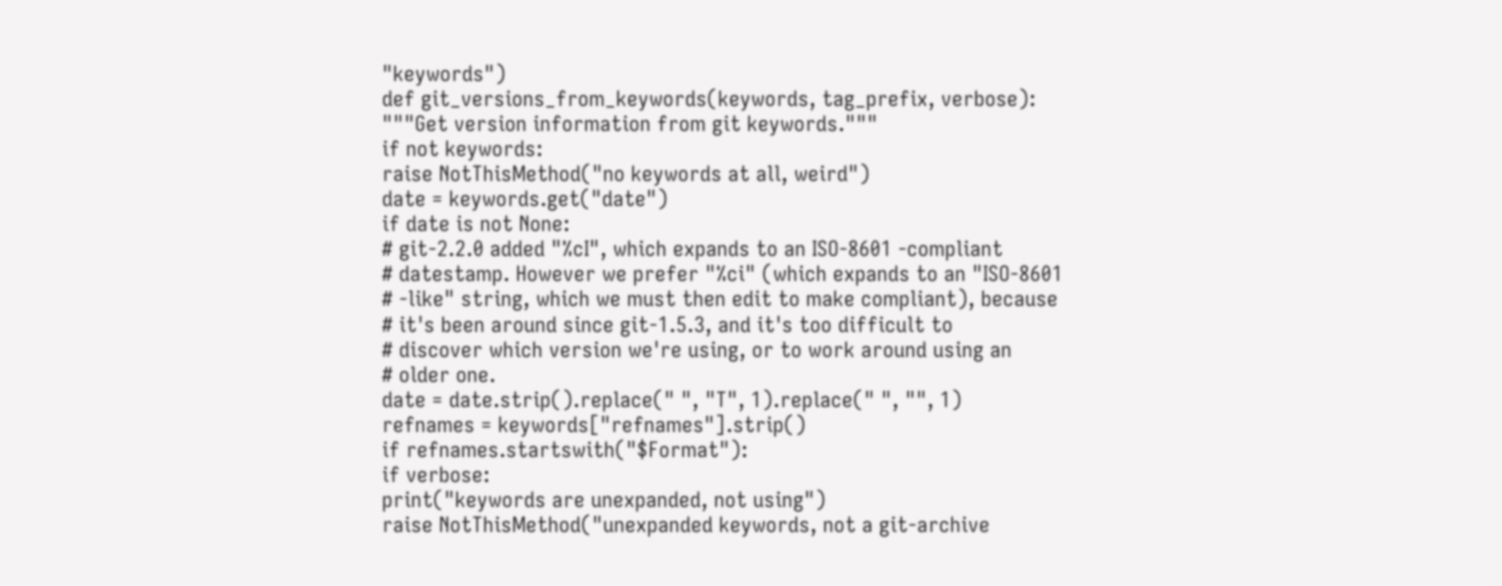"keywords")
def git_versions_from_keywords(keywords, tag_prefix, verbose):
"""Get version information from git keywords."""
if not keywords:
raise NotThisMethod("no keywords at all, weird")
date = keywords.get("date")
if date is not None:
# git-2.2.0 added "%cI", which expands to an ISO-8601 -compliant
# datestamp. However we prefer "%ci" (which expands to an "ISO-8601
# -like" string, which we must then edit to make compliant), because
# it's been around since git-1.5.3, and it's too difficult to
# discover which version we're using, or to work around using an
# older one.
date = date.strip().replace(" ", "T", 1).replace(" ", "", 1)
refnames = keywords["refnames"].strip()
if refnames.startswith("$Format"):
if verbose:
print("keywords are unexpanded, not using")
raise NotThisMethod("unexpanded keywords, not a git-archive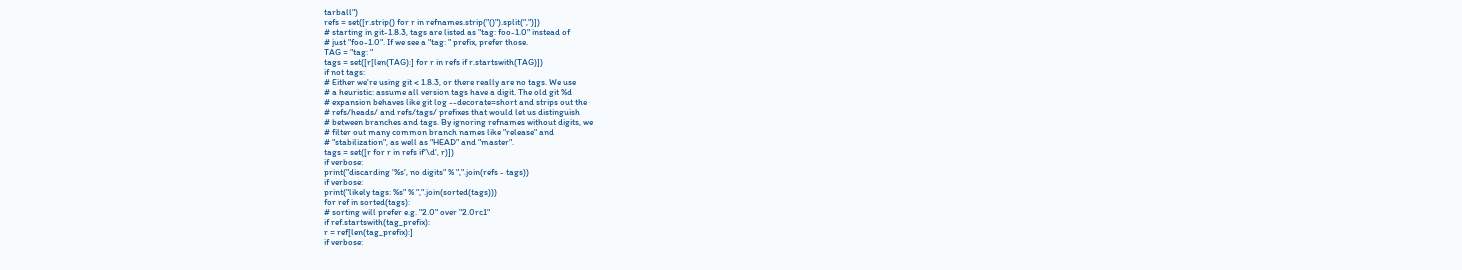tarball")
refs = set([r.strip() for r in refnames.strip("()").split(",")])
# starting in git-1.8.3, tags are listed as "tag: foo-1.0" instead of
# just "foo-1.0". If we see a "tag: " prefix, prefer those.
TAG = "tag: "
tags = set([r[len(TAG):] for r in refs if r.startswith(TAG)])
if not tags:
# Either we're using git < 1.8.3, or there really are no tags. We use
# a heuristic: assume all version tags have a digit. The old git %d
# expansion behaves like git log --decorate=short and strips out the
# refs/heads/ and refs/tags/ prefixes that would let us distinguish
# between branches and tags. By ignoring refnames without digits, we
# filter out many common branch names like "release" and
# "stabilization", as well as "HEAD" and "master".
tags = set([r for r in refs if'\d', r)])
if verbose:
print("discarding '%s', no digits" % ",".join(refs - tags))
if verbose:
print("likely tags: %s" % ",".join(sorted(tags)))
for ref in sorted(tags):
# sorting will prefer e.g. "2.0" over "2.0rc1"
if ref.startswith(tag_prefix):
r = ref[len(tag_prefix):]
if verbose: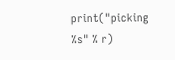print("picking %s" % r)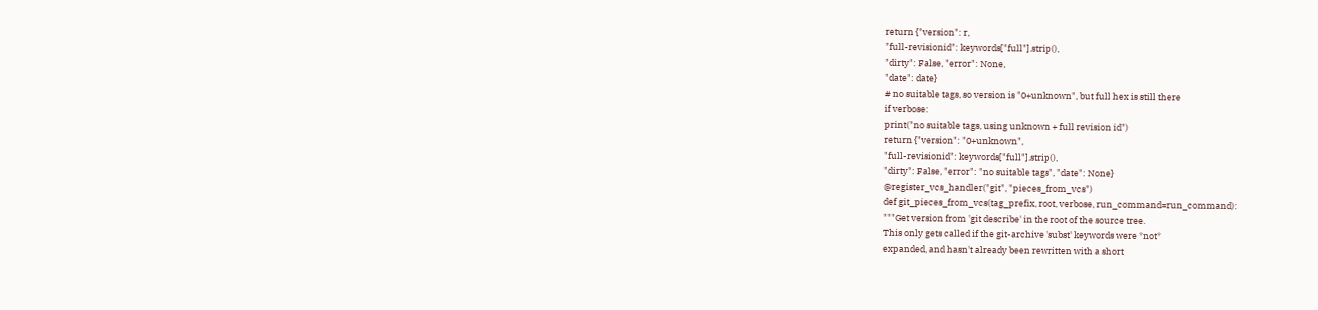return {"version": r,
"full-revisionid": keywords["full"].strip(),
"dirty": False, "error": None,
"date": date}
# no suitable tags, so version is "0+unknown", but full hex is still there
if verbose:
print("no suitable tags, using unknown + full revision id")
return {"version": "0+unknown",
"full-revisionid": keywords["full"].strip(),
"dirty": False, "error": "no suitable tags", "date": None}
@register_vcs_handler("git", "pieces_from_vcs")
def git_pieces_from_vcs(tag_prefix, root, verbose, run_command=run_command):
"""Get version from 'git describe' in the root of the source tree.
This only gets called if the git-archive 'subst' keywords were *not*
expanded, and hasn't already been rewritten with a short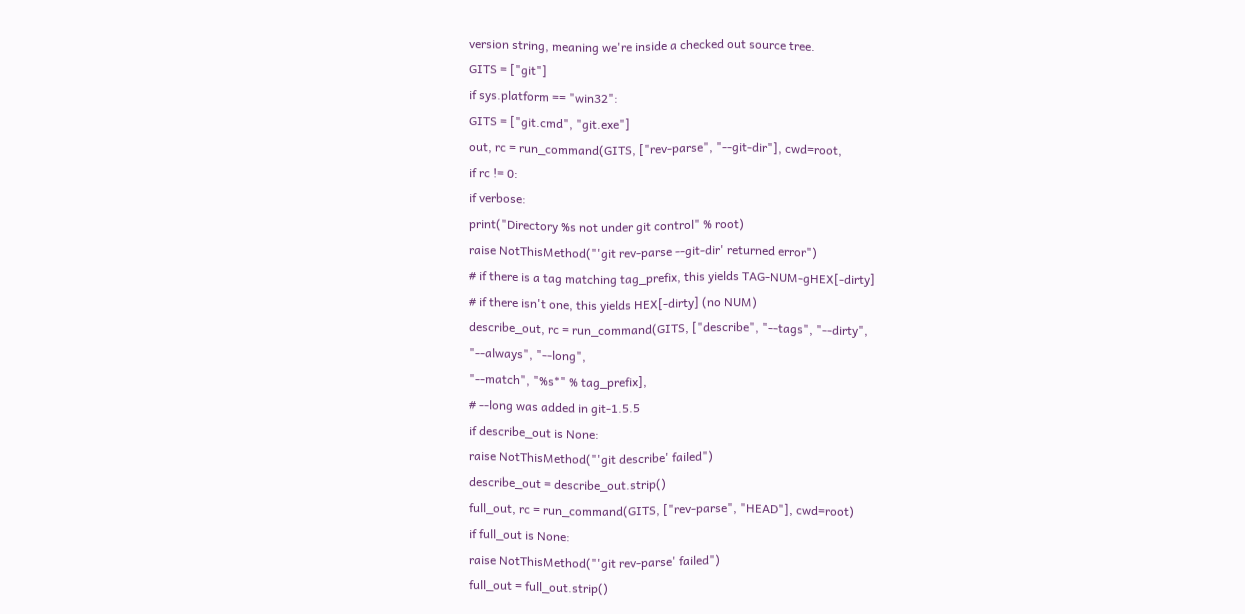version string, meaning we're inside a checked out source tree.
GITS = ["git"]
if sys.platform == "win32":
GITS = ["git.cmd", "git.exe"]
out, rc = run_command(GITS, ["rev-parse", "--git-dir"], cwd=root,
if rc != 0:
if verbose:
print("Directory %s not under git control" % root)
raise NotThisMethod("'git rev-parse --git-dir' returned error")
# if there is a tag matching tag_prefix, this yields TAG-NUM-gHEX[-dirty]
# if there isn't one, this yields HEX[-dirty] (no NUM)
describe_out, rc = run_command(GITS, ["describe", "--tags", "--dirty",
"--always", "--long",
"--match", "%s*" % tag_prefix],
# --long was added in git-1.5.5
if describe_out is None:
raise NotThisMethod("'git describe' failed")
describe_out = describe_out.strip()
full_out, rc = run_command(GITS, ["rev-parse", "HEAD"], cwd=root)
if full_out is None:
raise NotThisMethod("'git rev-parse' failed")
full_out = full_out.strip()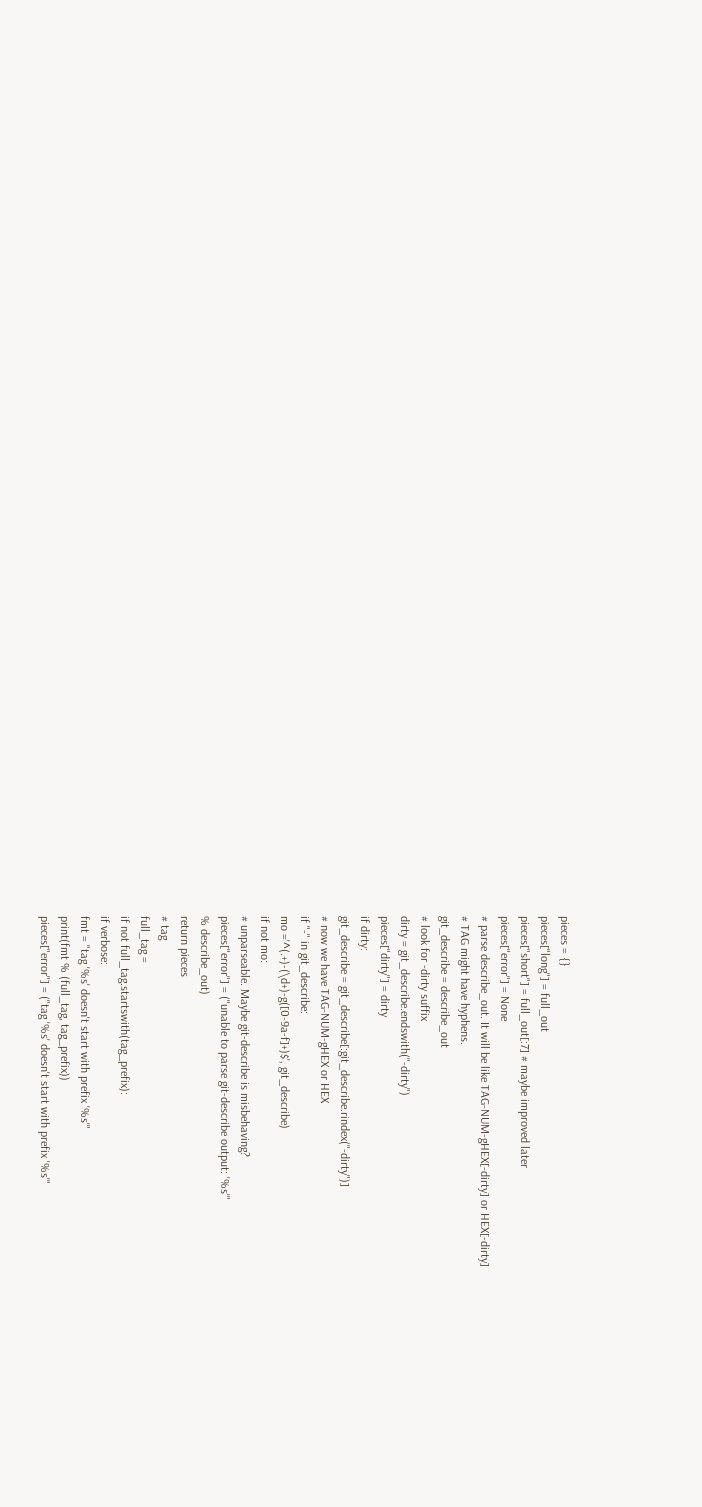pieces = {}
pieces["long"] = full_out
pieces["short"] = full_out[:7] # maybe improved later
pieces["error"] = None
# parse describe_out. It will be like TAG-NUM-gHEX[-dirty] or HEX[-dirty]
# TAG might have hyphens.
git_describe = describe_out
# look for -dirty suffix
dirty = git_describe.endswith("-dirty")
pieces["dirty"] = dirty
if dirty:
git_describe = git_describe[:git_describe.rindex("-dirty")]
# now we have TAG-NUM-gHEX or HEX
if "-" in git_describe:
mo ='^(.+)-(\d+)-g([0-9a-f]+)$', git_describe)
if not mo:
# unparseable. Maybe git-describe is misbehaving?
pieces["error"] = ("unable to parse git-describe output: '%s'"
% describe_out)
return pieces
# tag
full_tag =
if not full_tag.startswith(tag_prefix):
if verbose:
fmt = "tag '%s' doesn't start with prefix '%s'"
print(fmt % (full_tag, tag_prefix))
pieces["error"] = ("tag '%s' doesn't start with prefix '%s'"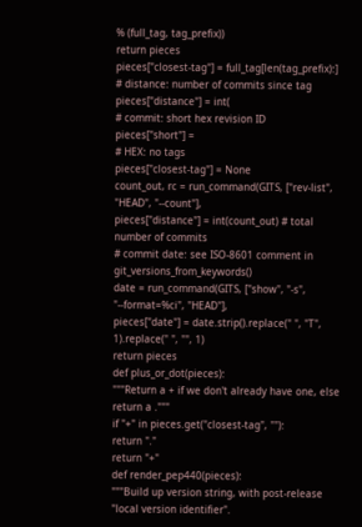% (full_tag, tag_prefix))
return pieces
pieces["closest-tag"] = full_tag[len(tag_prefix):]
# distance: number of commits since tag
pieces["distance"] = int(
# commit: short hex revision ID
pieces["short"] =
# HEX: no tags
pieces["closest-tag"] = None
count_out, rc = run_command(GITS, ["rev-list", "HEAD", "--count"],
pieces["distance"] = int(count_out) # total number of commits
# commit date: see ISO-8601 comment in git_versions_from_keywords()
date = run_command(GITS, ["show", "-s", "--format=%ci", "HEAD"],
pieces["date"] = date.strip().replace(" ", "T", 1).replace(" ", "", 1)
return pieces
def plus_or_dot(pieces):
"""Return a + if we don't already have one, else return a ."""
if "+" in pieces.get("closest-tag", ""):
return "."
return "+"
def render_pep440(pieces):
"""Build up version string, with post-release "local version identifier".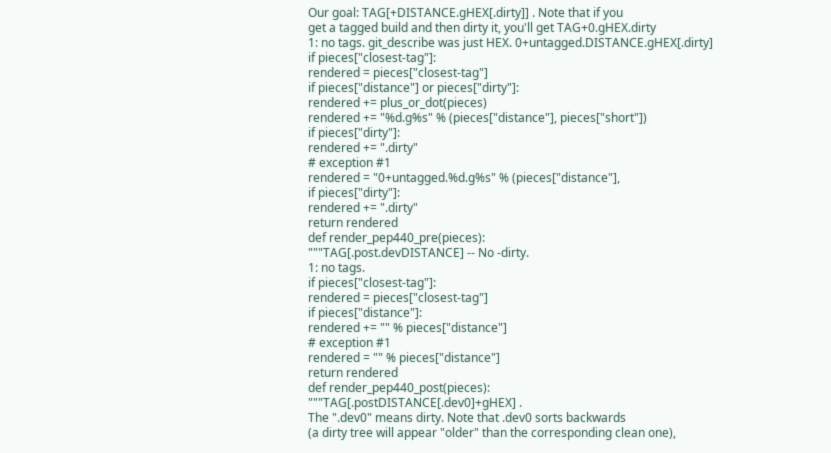Our goal: TAG[+DISTANCE.gHEX[.dirty]] . Note that if you
get a tagged build and then dirty it, you'll get TAG+0.gHEX.dirty
1: no tags. git_describe was just HEX. 0+untagged.DISTANCE.gHEX[.dirty]
if pieces["closest-tag"]:
rendered = pieces["closest-tag"]
if pieces["distance"] or pieces["dirty"]:
rendered += plus_or_dot(pieces)
rendered += "%d.g%s" % (pieces["distance"], pieces["short"])
if pieces["dirty"]:
rendered += ".dirty"
# exception #1
rendered = "0+untagged.%d.g%s" % (pieces["distance"],
if pieces["dirty"]:
rendered += ".dirty"
return rendered
def render_pep440_pre(pieces):
"""TAG[.post.devDISTANCE] -- No -dirty.
1: no tags.
if pieces["closest-tag"]:
rendered = pieces["closest-tag"]
if pieces["distance"]:
rendered += "" % pieces["distance"]
# exception #1
rendered = "" % pieces["distance"]
return rendered
def render_pep440_post(pieces):
"""TAG[.postDISTANCE[.dev0]+gHEX] .
The ".dev0" means dirty. Note that .dev0 sorts backwards
(a dirty tree will appear "older" than the corresponding clean one),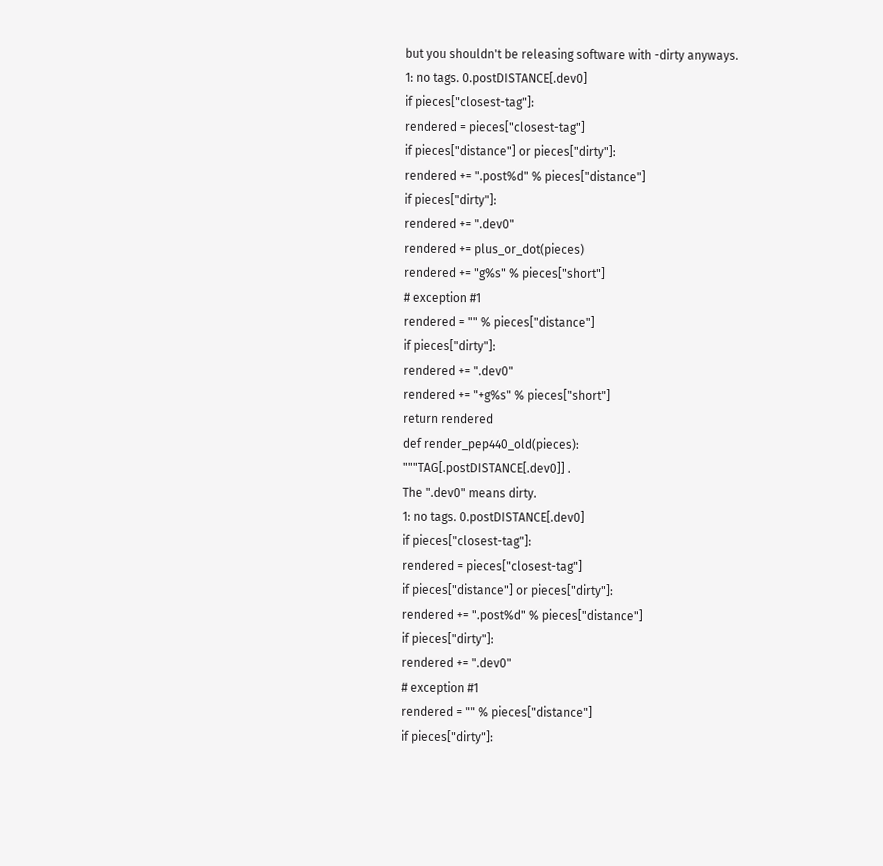but you shouldn't be releasing software with -dirty anyways.
1: no tags. 0.postDISTANCE[.dev0]
if pieces["closest-tag"]:
rendered = pieces["closest-tag"]
if pieces["distance"] or pieces["dirty"]:
rendered += ".post%d" % pieces["distance"]
if pieces["dirty"]:
rendered += ".dev0"
rendered += plus_or_dot(pieces)
rendered += "g%s" % pieces["short"]
# exception #1
rendered = "" % pieces["distance"]
if pieces["dirty"]:
rendered += ".dev0"
rendered += "+g%s" % pieces["short"]
return rendered
def render_pep440_old(pieces):
"""TAG[.postDISTANCE[.dev0]] .
The ".dev0" means dirty.
1: no tags. 0.postDISTANCE[.dev0]
if pieces["closest-tag"]:
rendered = pieces["closest-tag"]
if pieces["distance"] or pieces["dirty"]:
rendered += ".post%d" % pieces["distance"]
if pieces["dirty"]:
rendered += ".dev0"
# exception #1
rendered = "" % pieces["distance"]
if pieces["dirty"]: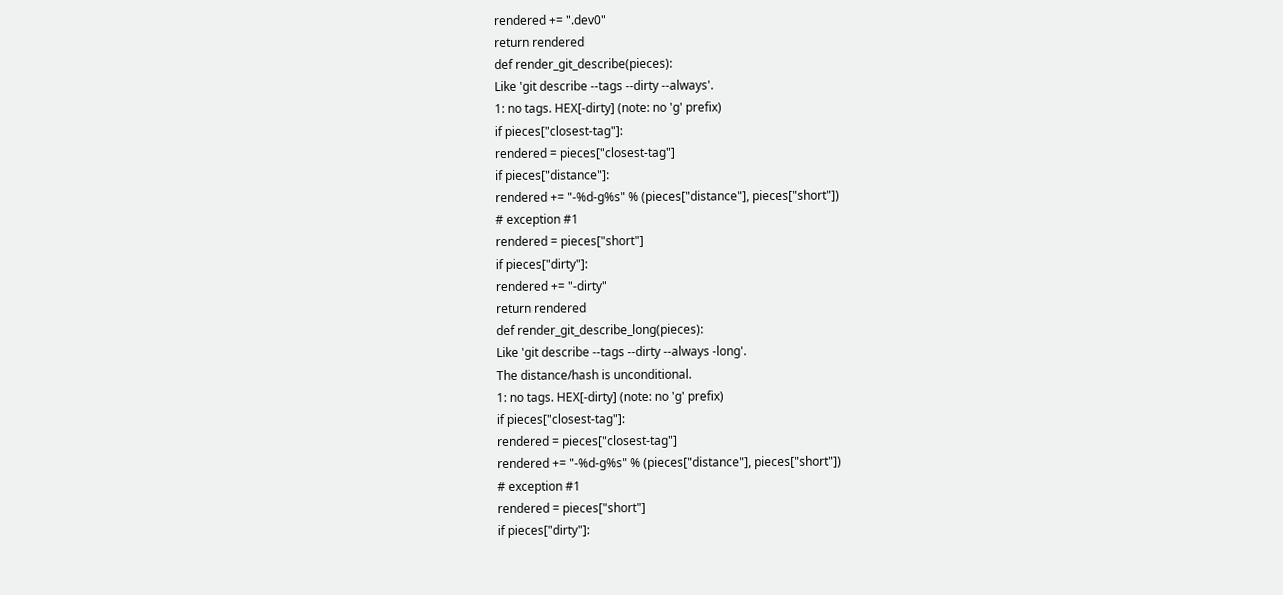rendered += ".dev0"
return rendered
def render_git_describe(pieces):
Like 'git describe --tags --dirty --always'.
1: no tags. HEX[-dirty] (note: no 'g' prefix)
if pieces["closest-tag"]:
rendered = pieces["closest-tag"]
if pieces["distance"]:
rendered += "-%d-g%s" % (pieces["distance"], pieces["short"])
# exception #1
rendered = pieces["short"]
if pieces["dirty"]:
rendered += "-dirty"
return rendered
def render_git_describe_long(pieces):
Like 'git describe --tags --dirty --always -long'.
The distance/hash is unconditional.
1: no tags. HEX[-dirty] (note: no 'g' prefix)
if pieces["closest-tag"]:
rendered = pieces["closest-tag"]
rendered += "-%d-g%s" % (pieces["distance"], pieces["short"])
# exception #1
rendered = pieces["short"]
if pieces["dirty"]: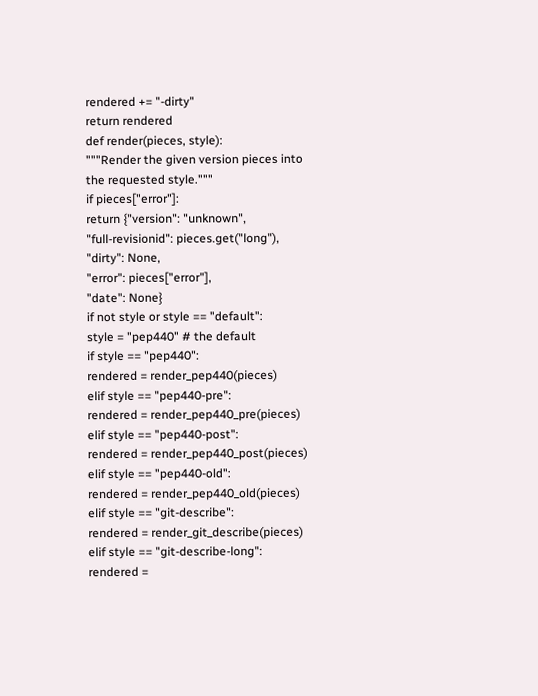rendered += "-dirty"
return rendered
def render(pieces, style):
"""Render the given version pieces into the requested style."""
if pieces["error"]:
return {"version": "unknown",
"full-revisionid": pieces.get("long"),
"dirty": None,
"error": pieces["error"],
"date": None}
if not style or style == "default":
style = "pep440" # the default
if style == "pep440":
rendered = render_pep440(pieces)
elif style == "pep440-pre":
rendered = render_pep440_pre(pieces)
elif style == "pep440-post":
rendered = render_pep440_post(pieces)
elif style == "pep440-old":
rendered = render_pep440_old(pieces)
elif style == "git-describe":
rendered = render_git_describe(pieces)
elif style == "git-describe-long":
rendered =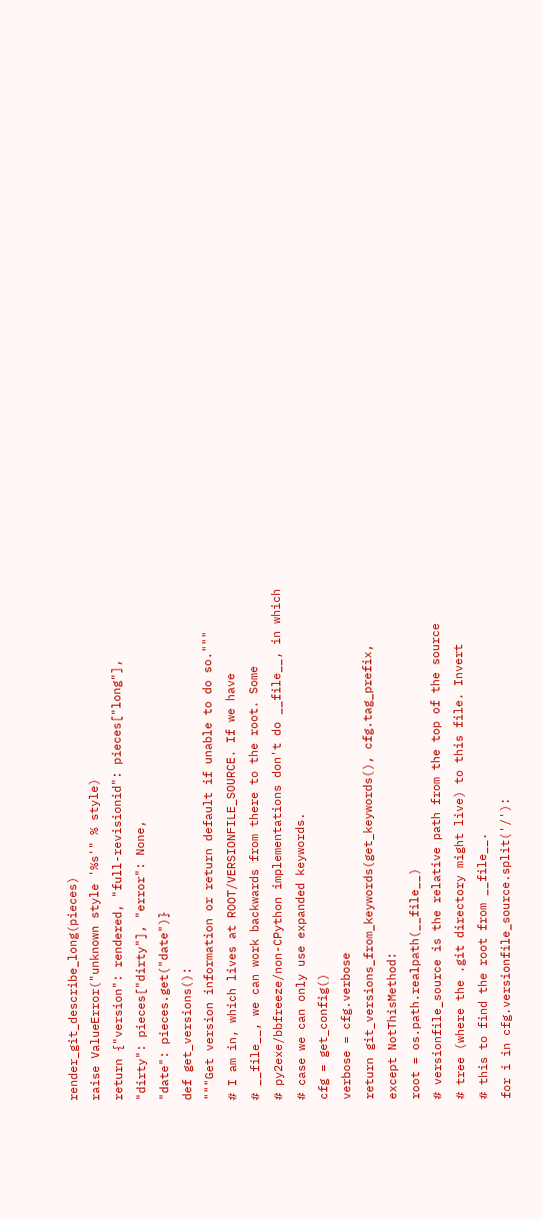render_git_describe_long(pieces)
raise ValueError("unknown style '%s'" % style)
return {"version": rendered, "full-revisionid": pieces["long"],
"dirty": pieces["dirty"], "error": None,
"date": pieces.get("date")}
def get_versions():
"""Get version information or return default if unable to do so."""
# I am in, which lives at ROOT/VERSIONFILE_SOURCE. If we have
# __file__, we can work backwards from there to the root. Some
# py2exe/bbfreeze/non-CPython implementations don't do __file__, in which
# case we can only use expanded keywords.
cfg = get_config()
verbose = cfg.verbose
return git_versions_from_keywords(get_keywords(), cfg.tag_prefix,
except NotThisMethod:
root = os.path.realpath(__file__)
# versionfile_source is the relative path from the top of the source
# tree (where the .git directory might live) to this file. Invert
# this to find the root from __file__.
for i in cfg.versionfile_source.split('/'):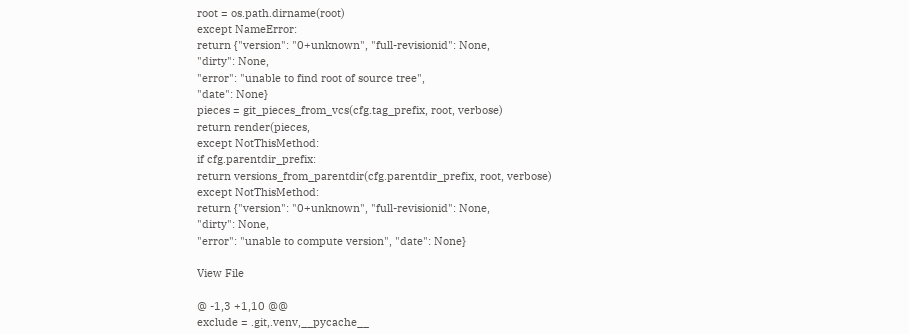root = os.path.dirname(root)
except NameError:
return {"version": "0+unknown", "full-revisionid": None,
"dirty": None,
"error": "unable to find root of source tree",
"date": None}
pieces = git_pieces_from_vcs(cfg.tag_prefix, root, verbose)
return render(pieces,
except NotThisMethod:
if cfg.parentdir_prefix:
return versions_from_parentdir(cfg.parentdir_prefix, root, verbose)
except NotThisMethod:
return {"version": "0+unknown", "full-revisionid": None,
"dirty": None,
"error": "unable to compute version", "date": None}

View File

@ -1,3 +1,10 @@
exclude = .git,.venv,__pycache__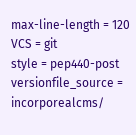max-line-length = 120
VCS = git
style = pep440-post
versionfile_source = incorporealcms/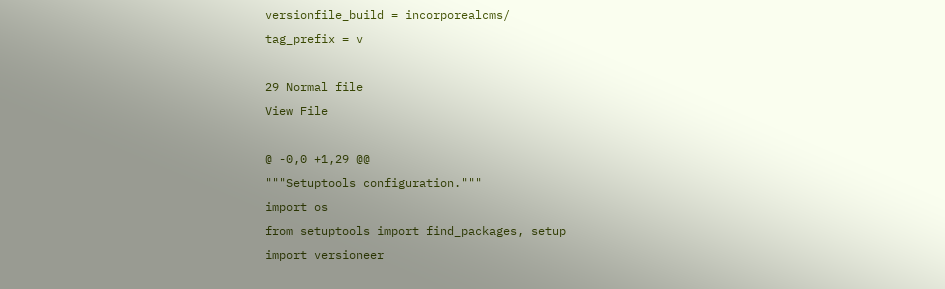versionfile_build = incorporealcms/
tag_prefix = v

29 Normal file
View File

@ -0,0 +1,29 @@
"""Setuptools configuration."""
import os
from setuptools import find_packages, setup
import versioneer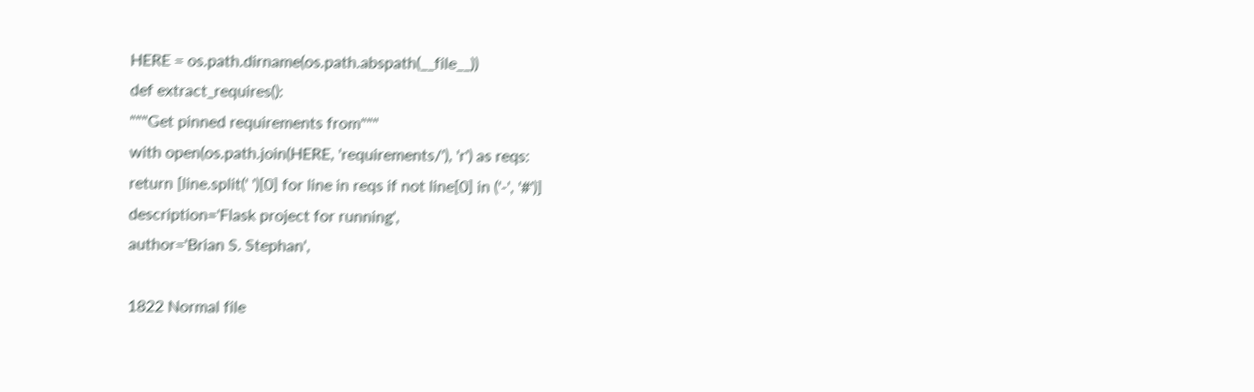HERE = os.path.dirname(os.path.abspath(__file__))
def extract_requires():
"""Get pinned requirements from"""
with open(os.path.join(HERE, 'requirements/'), 'r') as reqs:
return [line.split(' ')[0] for line in reqs if not line[0] in ('-', '#')]
description='Flask project for running',
author='Brian S. Stephan',

1822 Normal file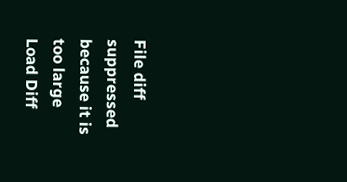File diff suppressed because it is too large Load Diff